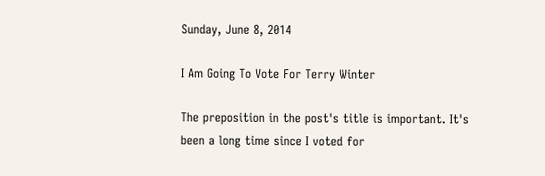Sunday, June 8, 2014

I Am Going To Vote For Terry Winter

The preposition in the post's title is important. It's been a long time since I voted for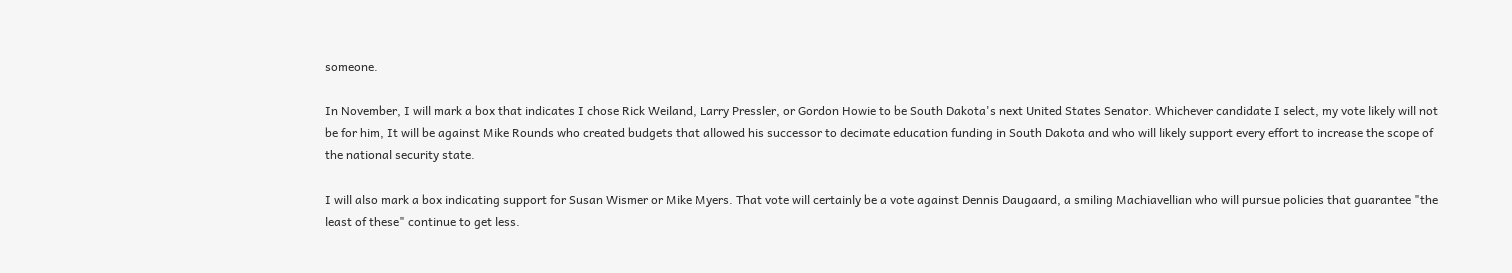someone.

In November, I will mark a box that indicates I chose Rick Weiland, Larry Pressler, or Gordon Howie to be South Dakota's next United States Senator. Whichever candidate I select, my vote likely will not be for him, It will be against Mike Rounds who created budgets that allowed his successor to decimate education funding in South Dakota and who will likely support every effort to increase the scope of the national security state.

I will also mark a box indicating support for Susan Wismer or Mike Myers. That vote will certainly be a vote against Dennis Daugaard, a smiling Machiavellian who will pursue policies that guarantee "the least of these" continue to get less.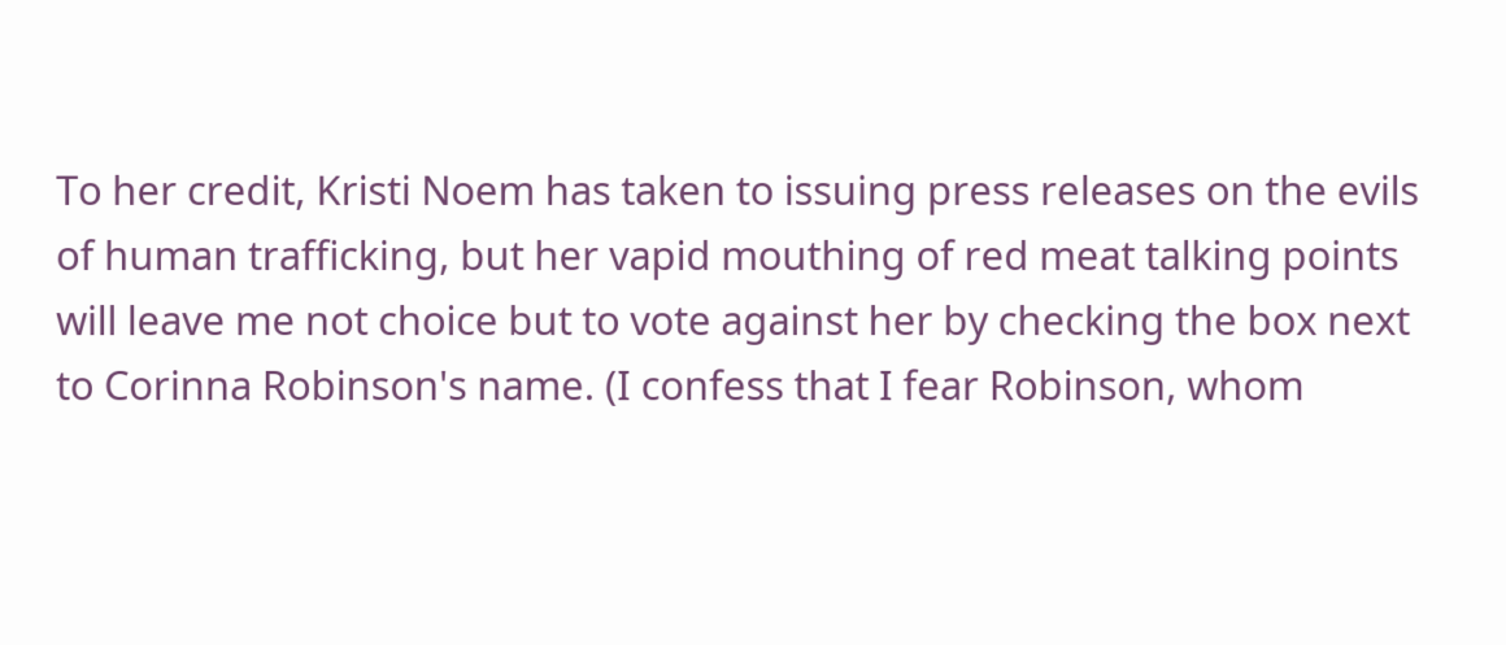To her credit, Kristi Noem has taken to issuing press releases on the evils of human trafficking, but her vapid mouthing of red meat talking points will leave me not choice but to vote against her by checking the box next to Corinna Robinson's name. (I confess that I fear Robinson, whom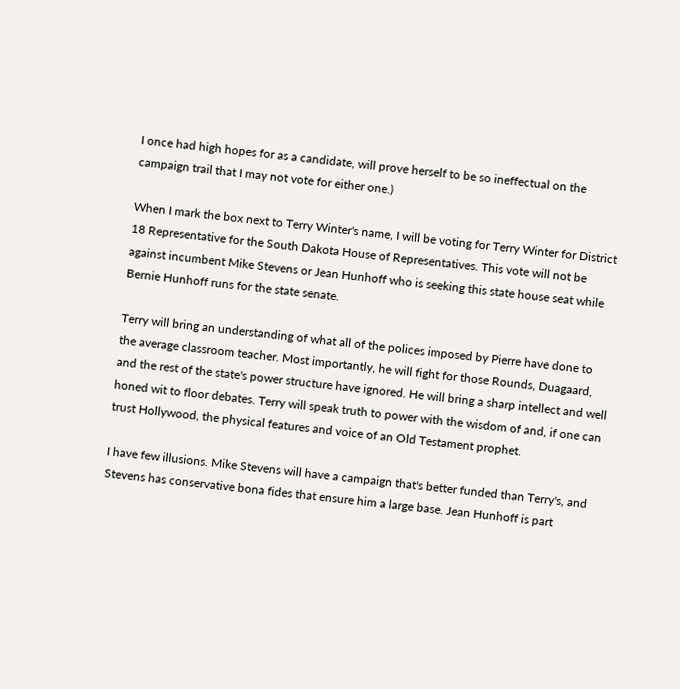I once had high hopes for as a candidate, will prove herself to be so ineffectual on the campaign trail that I may not vote for either one.)

When I mark the box next to Terry Winter's name, I will be voting for Terry Winter for District 18 Representative for the South Dakota House of Representatives. This vote will not be against incumbent Mike Stevens or Jean Hunhoff who is seeking this state house seat while Bernie Hunhoff runs for the state senate.

Terry will bring an understanding of what all of the polices imposed by Pierre have done to the average classroom teacher. Most importantly, he will fight for those Rounds, Duagaard, and the rest of the state's power structure have ignored. He will bring a sharp intellect and well honed wit to floor debates. Terry will speak truth to power with the wisdom of and, if one can trust Hollywood, the physical features and voice of an Old Testament prophet.

I have few illusions. Mike Stevens will have a campaign that's better funded than Terry's, and Stevens has conservative bona fides that ensure him a large base. Jean Hunhoff is part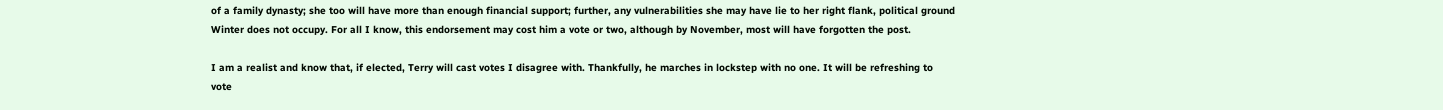of a family dynasty; she too will have more than enough financial support; further, any vulnerabilities she may have lie to her right flank, political ground Winter does not occupy. For all I know, this endorsement may cost him a vote or two, although by November, most will have forgotten the post.

I am a realist and know that, if elected, Terry will cast votes I disagree with. Thankfully, he marches in lockstep with no one. It will be refreshing to vote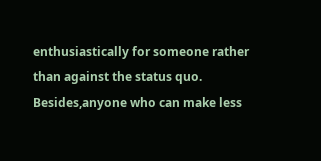enthusiastically for someone rather than against the status quo. Besides,anyone who can make less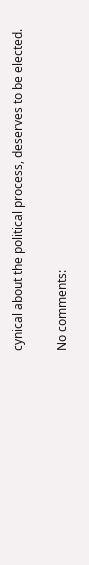cynical about the political process, deserves to be elected.

No comments: